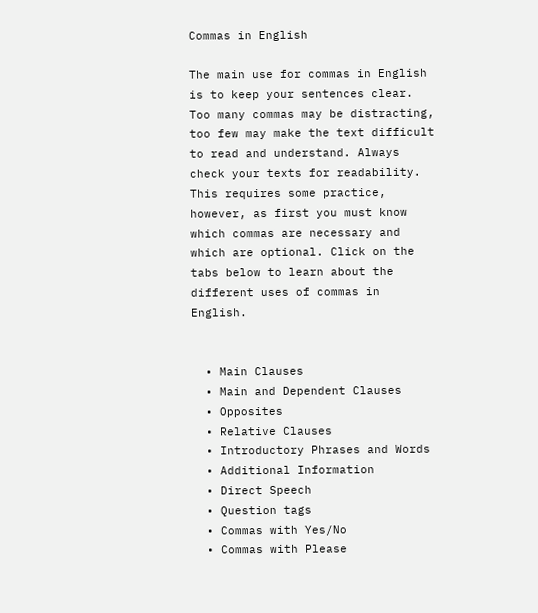Commas in English

The main use for commas in English is to keep your sentences clear. Too many commas may be distracting, too few may make the text difficult to read and understand. Always check your texts for readability. This requires some practice, however, as first you must know which commas are necessary and which are optional. Click on the tabs below to learn about the different uses of commas in English.


  • Main Clauses
  • Main and Dependent Clauses
  • Opposites
  • Relative Clauses
  • Introductory Phrases and Words
  • Additional Information
  • Direct Speech
  • Question tags
  • Commas with Yes/No
  • Commas with Please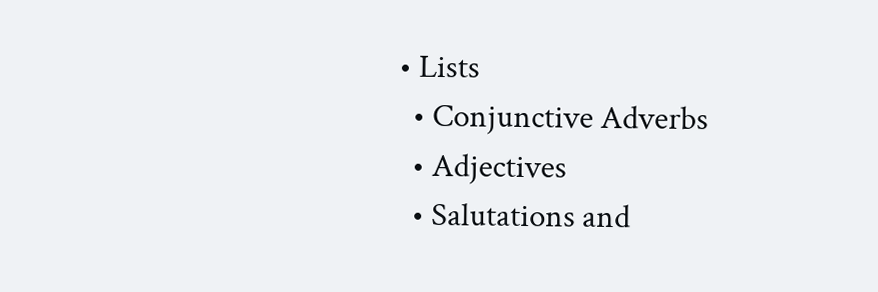• Lists
  • Conjunctive Adverbs
  • Adjectives
  • Salutations and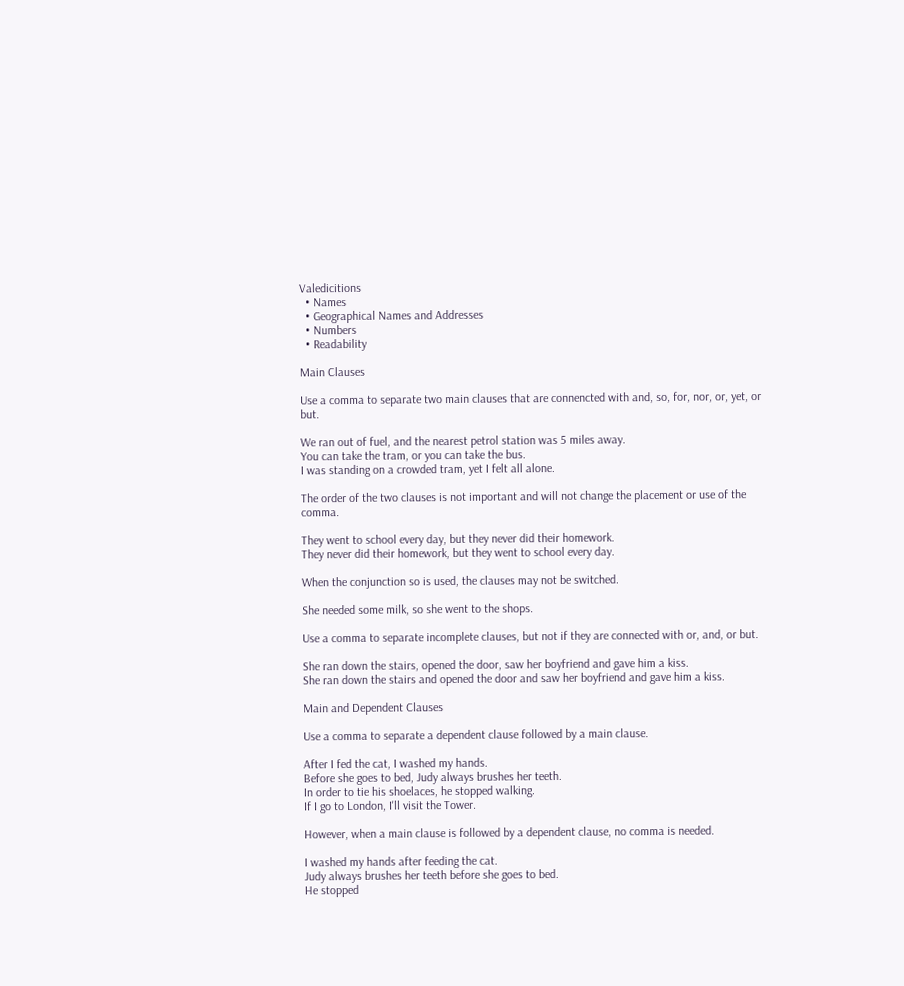Valedicitions
  • Names
  • Geographical Names and Addresses
  • Numbers
  • Readability

Main Clauses

Use a comma to separate two main clauses that are connencted with and, so, for, nor, or, yet, or but.

We ran out of fuel, and the nearest petrol station was 5 miles away.
You can take the tram, or you can take the bus.
I was standing on a crowded tram, yet I felt all alone.

The order of the two clauses is not important and will not change the placement or use of the comma.

They went to school every day, but they never did their homework.
They never did their homework, but they went to school every day.

When the conjunction so is used, the clauses may not be switched.

She needed some milk, so she went to the shops.

Use a comma to separate incomplete clauses, but not if they are connected with or, and, or but.

She ran down the stairs, opened the door, saw her boyfriend and gave him a kiss.
She ran down the stairs and opened the door and saw her boyfriend and gave him a kiss.

Main and Dependent Clauses

Use a comma to separate a dependent clause followed by a main clause.

After I fed the cat, I washed my hands.
Before she goes to bed, Judy always brushes her teeth.
In order to tie his shoelaces, he stopped walking.
If I go to London, I'll visit the Tower.

However, when a main clause is followed by a dependent clause, no comma is needed.

I washed my hands after feeding the cat.
Judy always brushes her teeth before she goes to bed.
He stopped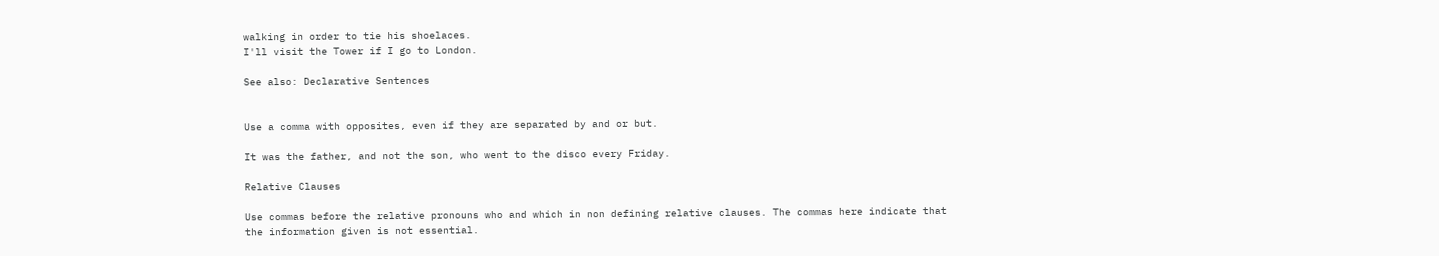walking in order to tie his shoelaces.
I'll visit the Tower if I go to London.

See also: Declarative Sentences


Use a comma with opposites, even if they are separated by and or but.

It was the father, and not the son, who went to the disco every Friday.

Relative Clauses

Use commas before the relative pronouns who and which in non defining relative clauses. The commas here indicate that the information given is not essential.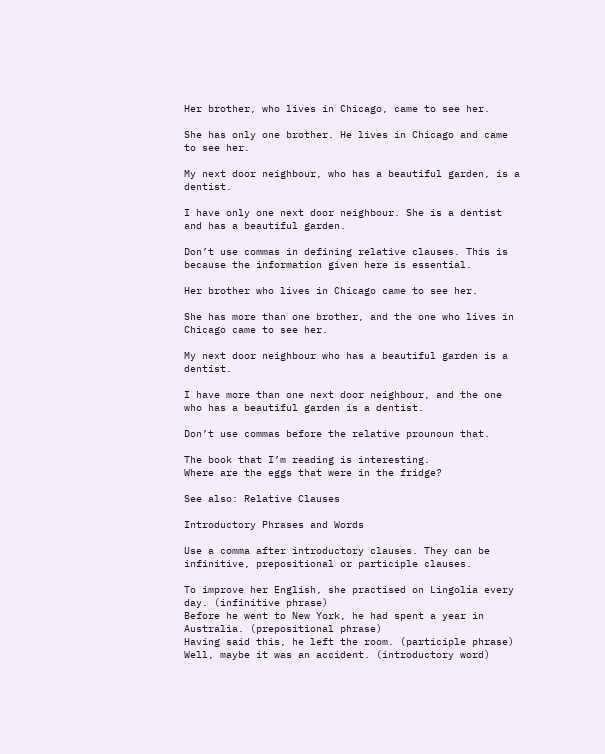Her brother, who lives in Chicago, came to see her.

She has only one brother. He lives in Chicago and came to see her.

My next door neighbour, who has a beautiful garden, is a dentist.

I have only one next door neighbour. She is a dentist and has a beautiful garden.

Don’t use commas in defining relative clauses. This is because the information given here is essential.

Her brother who lives in Chicago came to see her.

She has more than one brother, and the one who lives in Chicago came to see her.

My next door neighbour who has a beautiful garden is a dentist.

I have more than one next door neighbour, and the one who has a beautiful garden is a dentist.

Don’t use commas before the relative prounoun that.

The book that I’m reading is interesting.
Where are the eggs that were in the fridge?

See also: Relative Clauses

Introductory Phrases and Words

Use a comma after introductory clauses. They can be infinitive, prepositional or participle clauses.

To improve her English, she practised on Lingolía every day. (infinitive phrase)
Before he went to New York, he had spent a year in Australia. (prepositional phrase)
Having said this, he left the room. (participle phrase)
Well, maybe it was an accident. (introductory word)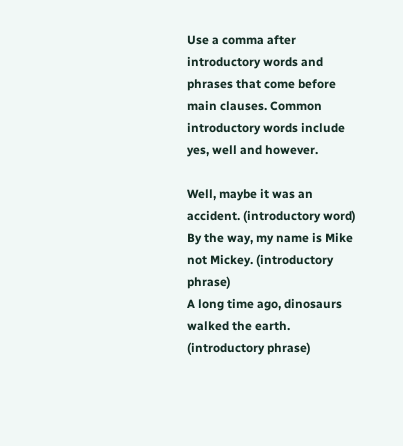Use a comma after introductory words and phrases that come before main clauses. Common introductory words include yes, well and however.

Well, maybe it was an accident. (introductory word)
By the way, my name is Mike not Mickey. (introductory phrase)
A long time ago, dinosaurs walked the earth. (introductory phrase)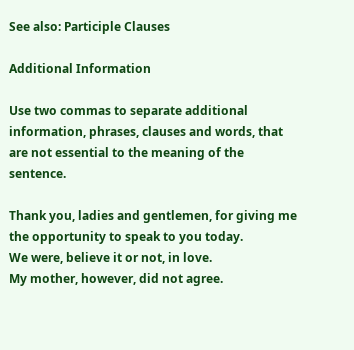See also: Participle Clauses

Additional Information

Use two commas to separate additional information, phrases, clauses and words, that are not essential to the meaning of the sentence.

Thank you, ladies and gentlemen, for giving me the opportunity to speak to you today.
We were, believe it or not, in love.
My mother, however, did not agree.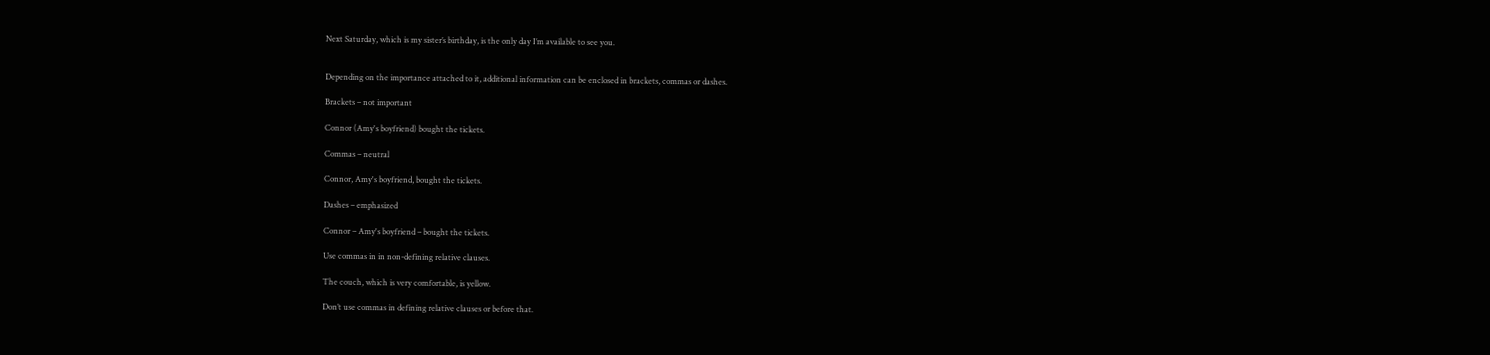Next Saturday, which is my sister’s birthday, is the only day I’m available to see you.


Depending on the importance attached to it, additional information can be enclosed in brackets, commas or dashes.

Brackets – not important

Connor (Amy's boyfriend) bought the tickets.

Commas – neutral

Connor, Amy's boyfriend, bought the tickets.

Dashes – emphasized

Connor – Amy's boyfriend – bought the tickets.

Use commas in in non-defining relative clauses.

The couch, which is very comfortable, is yellow.

Don’t use commas in defining relative clauses or before that.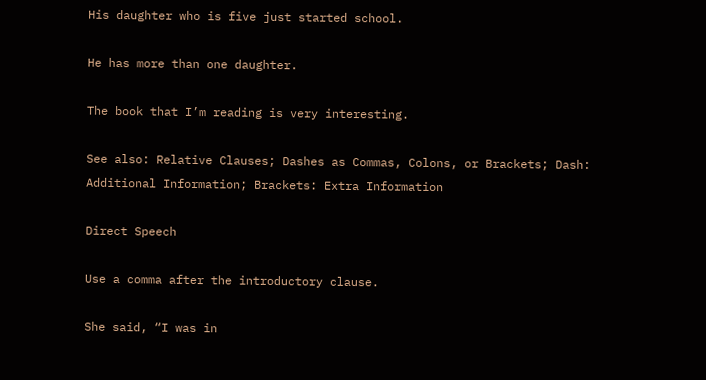His daughter who is five just started school.

He has more than one daughter.

The book that I’m reading is very interesting.

See also: Relative Clauses; Dashes as Commas, Colons, or Brackets; Dash: Additional Information; Brackets: Extra Information

Direct Speech

Use a comma after the introductory clause.

She said, “I was in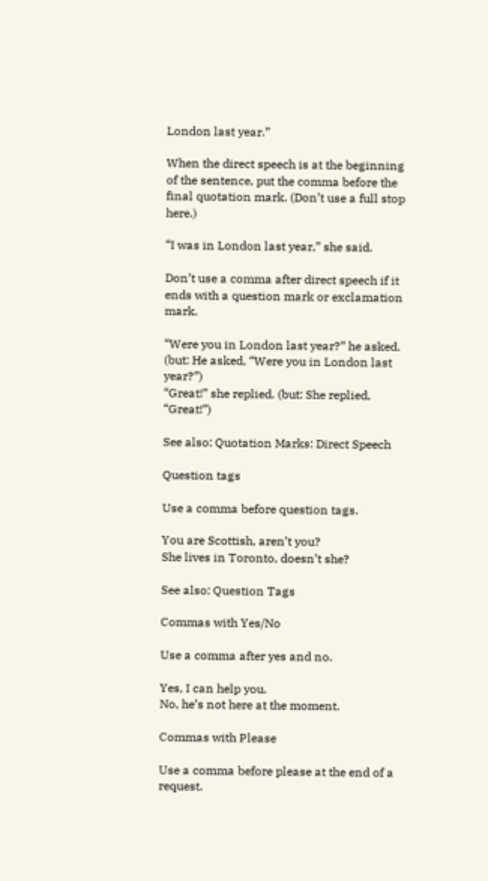London last year.”

When the direct speech is at the beginning of the sentence, put the comma before the final quotation mark. (Don’t use a full stop here.)

“I was in London last year,” she said.

Don’t use a comma after direct speech if it ends with a question mark or exclamation mark.

“Were you in London last year?” he asked. (but: He asked, “Were you in London last year?”)
“Great!” she replied. (but: She replied, “Great!”)

See also: Quotation Marks: Direct Speech

Question tags

Use a comma before question tags.

You are Scottish, aren’t you?
She lives in Toronto, doesn’t she?

See also: Question Tags

Commas with Yes/No

Use a comma after yes and no.

Yes, I can help you.
No, he’s not here at the moment.

Commas with Please

Use a comma before please at the end of a request.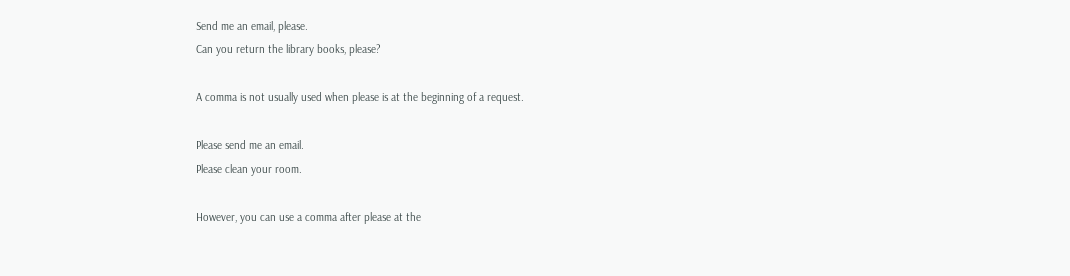Send me an email, please.
Can you return the library books, please?

A comma is not usually used when please is at the beginning of a request.

Please send me an email.
Please clean your room.

However, you can use a comma after please at the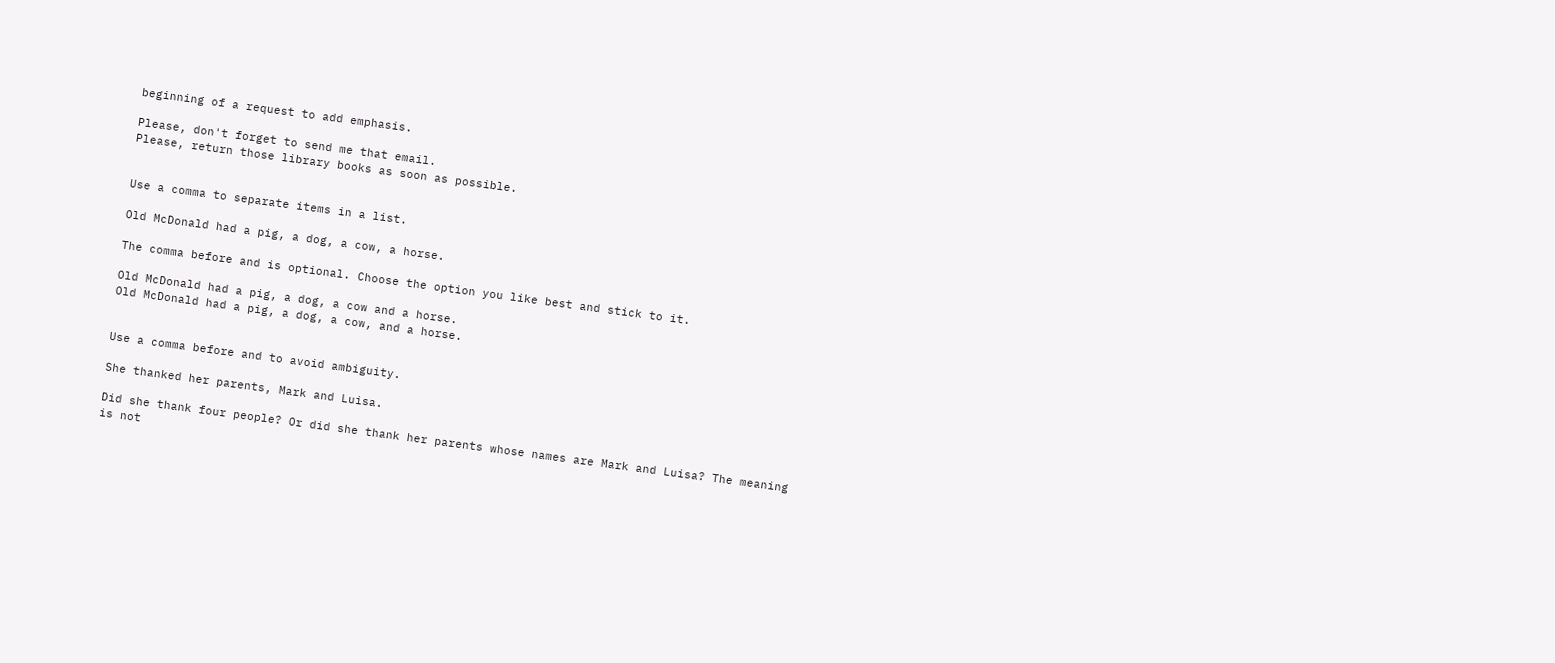beginning of a request to add emphasis.

Please, don't forget to send me that email.
Please, return those library books as soon as possible.


Use a comma to separate items in a list.

Old McDonald had a pig, a dog, a cow, a horse.

The comma before and is optional. Choose the option you like best and stick to it.

Old McDonald had a pig, a dog, a cow and a horse.
Old McDonald had a pig, a dog, a cow, and a horse.


Use a comma before and to avoid ambiguity.

She thanked her parents, Mark and Luisa.

Did she thank four people? Or did she thank her parents whose names are Mark and Luisa? The meaning is not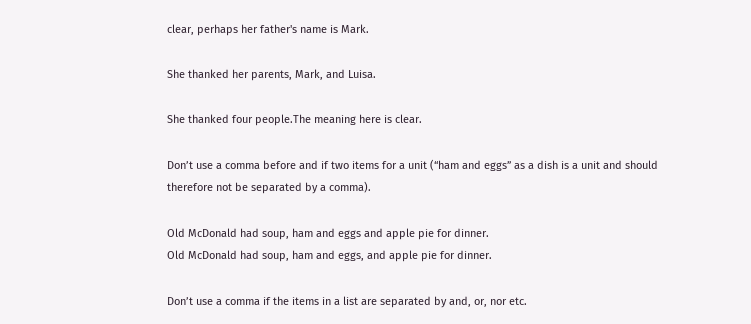clear, perhaps her father's name is Mark.

She thanked her parents, Mark, and Luisa.

She thanked four people.The meaning here is clear.

Don’t use a comma before and if two items for a unit (“ham and eggs” as a dish is a unit and should therefore not be separated by a comma).

Old McDonald had soup, ham and eggs and apple pie for dinner.
Old McDonald had soup, ham and eggs, and apple pie for dinner.

Don’t use a comma if the items in a list are separated by and, or, nor etc.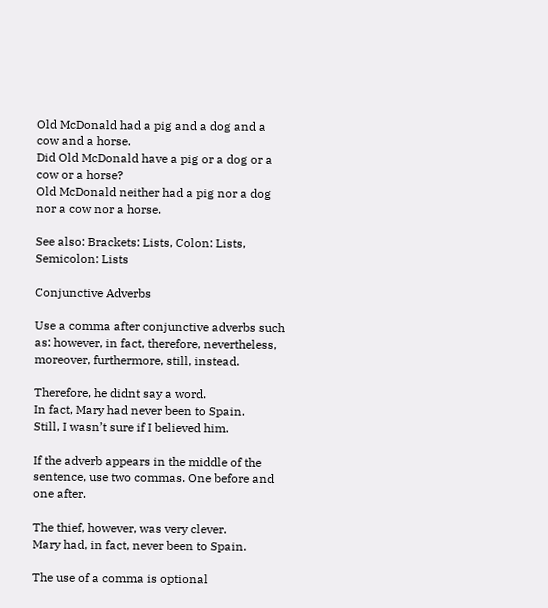Old McDonald had a pig and a dog and a cow and a horse.
Did Old McDonald have a pig or a dog or a cow or a horse?
Old McDonald neither had a pig nor a dog nor a cow nor a horse.

See also: Brackets: Lists, Colon: Lists, Semicolon: Lists

Conjunctive Adverbs

Use a comma after conjunctive adverbs such as: however, in fact, therefore, nevertheless, moreover, furthermore, still, instead.

Therefore, he didnt say a word.
In fact, Mary had never been to Spain.
Still, I wasn’t sure if I believed him.

If the adverb appears in the middle of the sentence, use two commas. One before and one after.

The thief, however, was very clever.
Mary had, in fact, never been to Spain.

The use of a comma is optional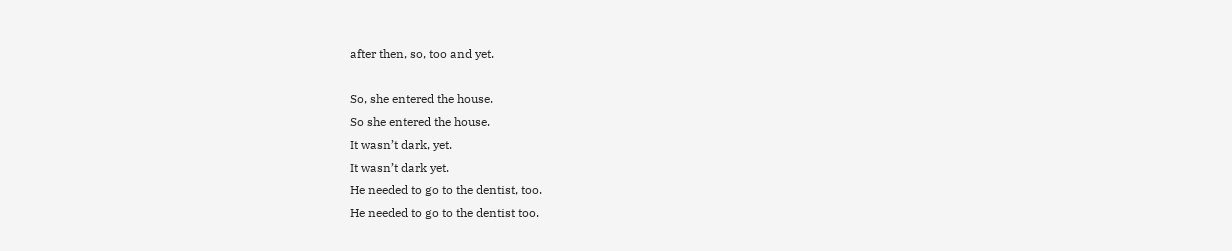after then, so, too and yet.

So, she entered the house.
So she entered the house.
It wasn’t dark, yet.
It wasn’t dark yet.
He needed to go to the dentist, too.
He needed to go to the dentist too.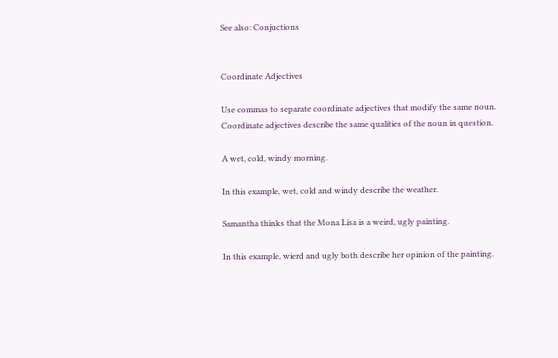See also: Conjuctions


Coordinate Adjectives

Use commas to separate coordinate adjectives that modify the same noun. Coordinate adjectives describe the same qualities of the noun in question.

A wet, cold, windy morning.

In this example, wet, cold and windy describe the weather.

Samantha thinks that the Mona Lisa is a weird, ugly painting.

In this example, wierd and ugly both describe her opinion of the painting.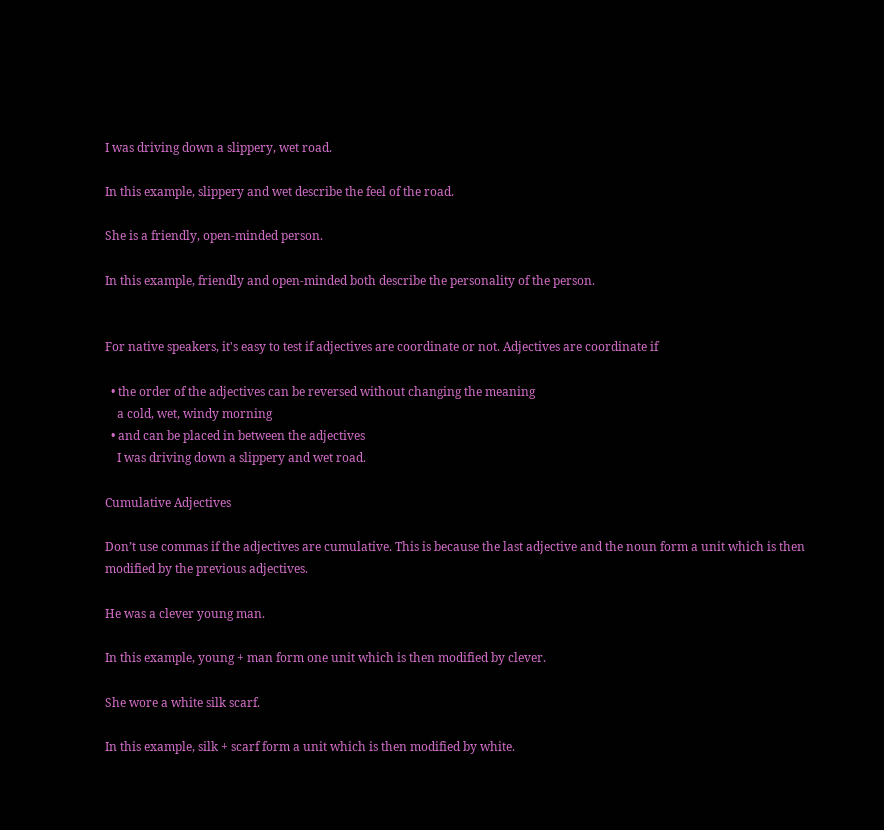I was driving down a slippery, wet road.

In this example, slippery and wet describe the feel of the road.

She is a friendly, open-minded person.

In this example, friendly and open-minded both describe the personality of the person.


For native speakers, it's easy to test if adjectives are coordinate or not. Adjectives are coordinate if

  • the order of the adjectives can be reversed without changing the meaning
    a cold, wet, windy morning
  • and can be placed in between the adjectives
    I was driving down a slippery and wet road.

Cumulative Adjectives

Don’t use commas if the adjectives are cumulative. This is because the last adjective and the noun form a unit which is then modified by the previous adjectives.

He was a clever young man.

In this example, young + man form one unit which is then modified by clever.

She wore a white silk scarf.

In this example, silk + scarf form a unit which is then modified by white.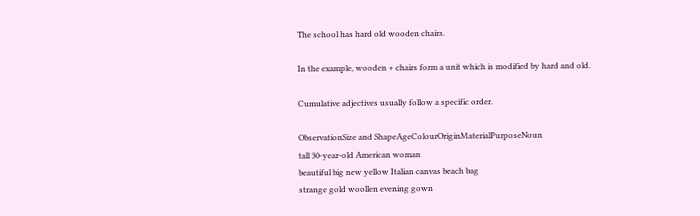The school has hard old wooden chairs.

In the example, wooden + chairs form a unit which is modified by hard and old.

Cumulative adjectives usually follow a specific order.

ObservationSize and ShapeAgeColourOriginMaterialPurposeNoun
tall 30-year-old American woman
beautiful big new yellow Italian canvas beach bag
strange gold woollen evening gown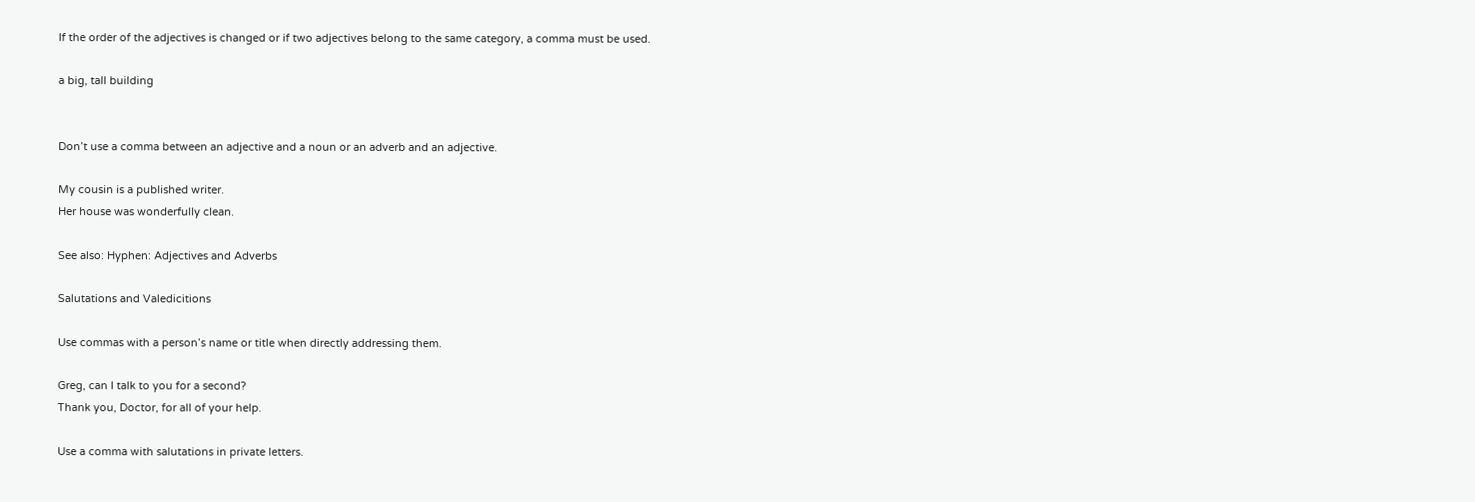If the order of the adjectives is changed or if two adjectives belong to the same category, a comma must be used.

a big, tall building


Don’t use a comma between an adjective and a noun or an adverb and an adjective.

My cousin is a published writer.
Her house was wonderfully clean.

See also: Hyphen: Adjectives and Adverbs

Salutations and Valedicitions

Use commas with a person’s name or title when directly addressing them.

Greg, can I talk to you for a second?
Thank you, Doctor, for all of your help.

Use a comma with salutations in private letters.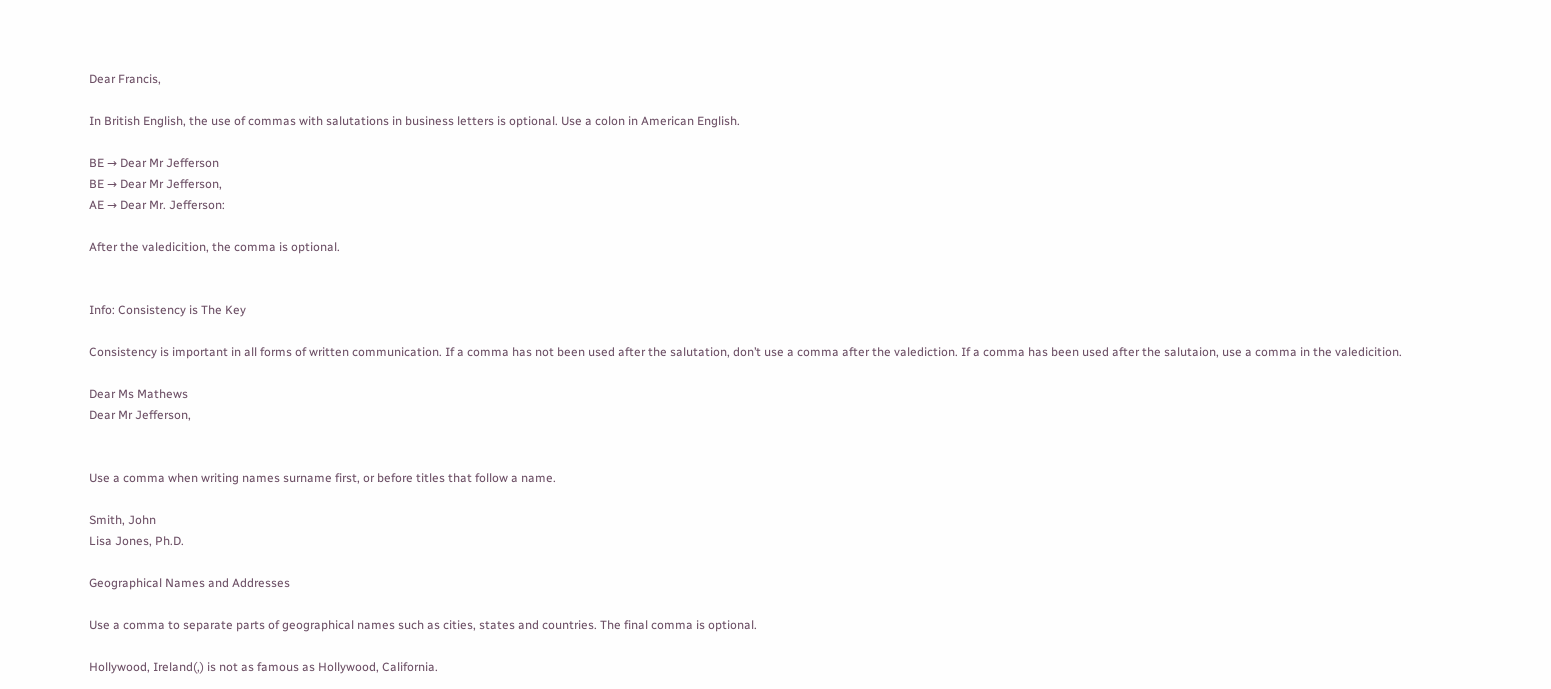Dear Francis,

In British English, the use of commas with salutations in business letters is optional. Use a colon in American English.

BE → Dear Mr Jefferson
BE → Dear Mr Jefferson,
AE → Dear Mr. Jefferson:

After the valedicition, the comma is optional.


Info: Consistency is The Key

Consistency is important in all forms of written communication. If a comma has not been used after the salutation, don’t use a comma after the valediction. If a comma has been used after the salutaion, use a comma in the valedicition.

Dear Ms Mathews
Dear Mr Jefferson,


Use a comma when writing names surname first, or before titles that follow a name.

Smith, John
Lisa Jones, Ph.D.

Geographical Names and Addresses

Use a comma to separate parts of geographical names such as cities, states and countries. The final comma is optional.

Hollywood, Ireland(,) is not as famous as Hollywood, California.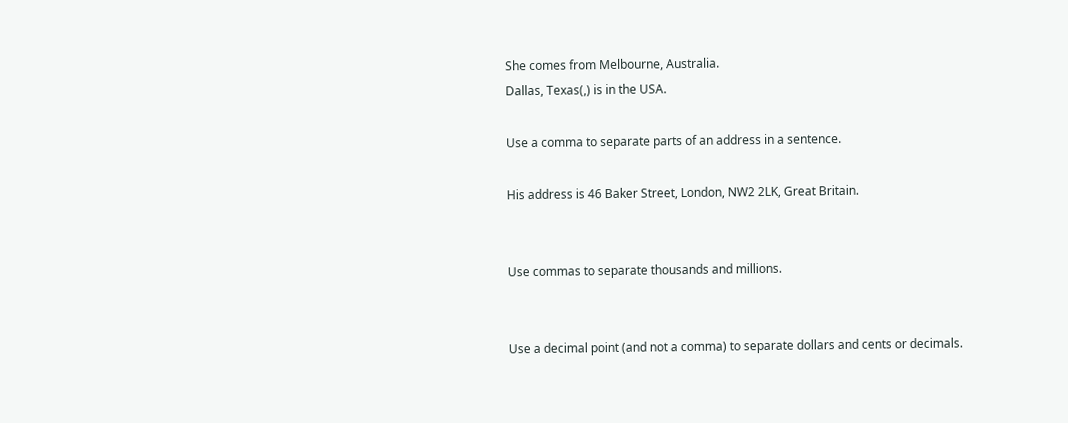She comes from Melbourne, Australia.
Dallas, Texas(,) is in the USA.

Use a comma to separate parts of an address in a sentence.

His address is 46 Baker Street, London, NW2 2LK, Great Britain.


Use commas to separate thousands and millions.


Use a decimal point (and not a comma) to separate dollars and cents or decimals.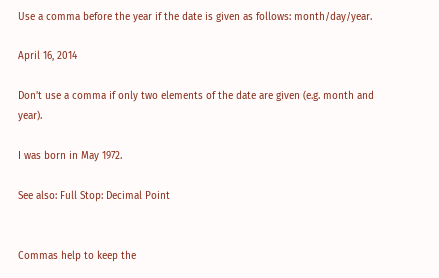Use a comma before the year if the date is given as follows: month/day/year.

April 16, 2014

Don’t use a comma if only two elements of the date are given (e.g. month and year).

I was born in May 1972.

See also: Full Stop: Decimal Point


Commas help to keep the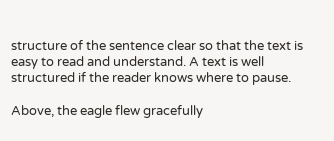structure of the sentence clear so that the text is easy to read and understand. A text is well structured if the reader knows where to pause.

Above, the eagle flew gracefully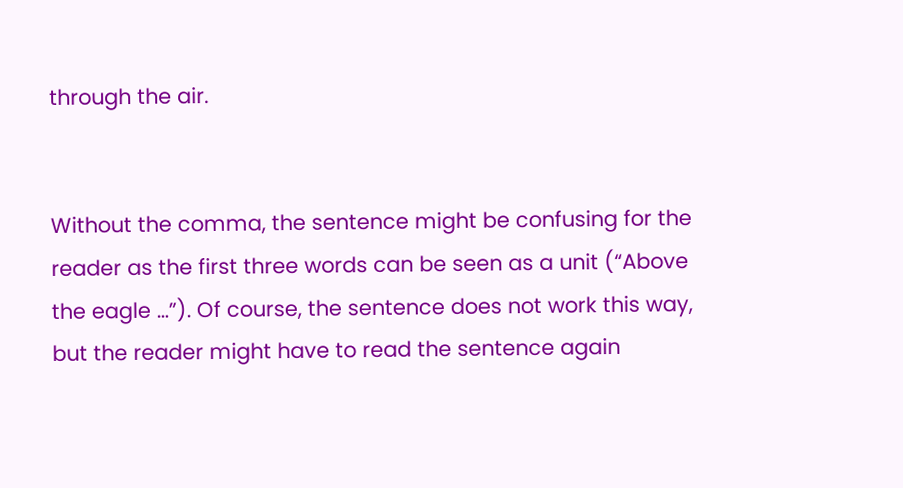through the air.


Without the comma, the sentence might be confusing for the reader as the first three words can be seen as a unit (“Above the eagle …”). Of course, the sentence does not work this way, but the reader might have to read the sentence again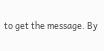to get the message. By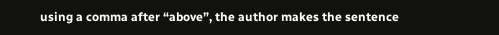using a comma after “above”, the author makes the sentence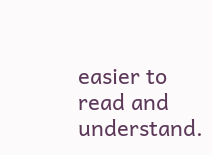easier to read and understand.